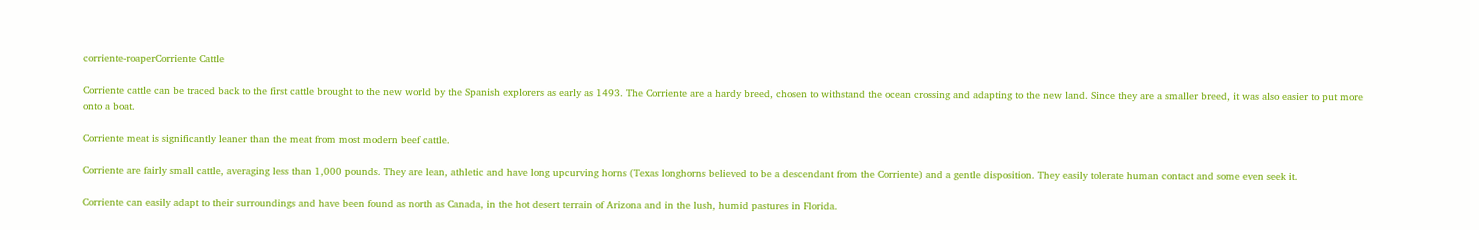corriente-roaperCorriente Cattle

Corriente cattle can be traced back to the first cattle brought to the new world by the Spanish explorers as early as 1493. The Corriente are a hardy breed, chosen to withstand the ocean crossing and adapting to the new land. Since they are a smaller breed, it was also easier to put more onto a boat.

Corriente meat is significantly leaner than the meat from most modern beef cattle.

Corriente are fairly small cattle, averaging less than 1,000 pounds. They are lean, athletic and have long upcurving horns (Texas longhorns believed to be a descendant from the Corriente) and a gentle disposition. They easily tolerate human contact and some even seek it.

Corriente can easily adapt to their surroundings and have been found as north as Canada, in the hot desert terrain of Arizona and in the lush, humid pastures in Florida.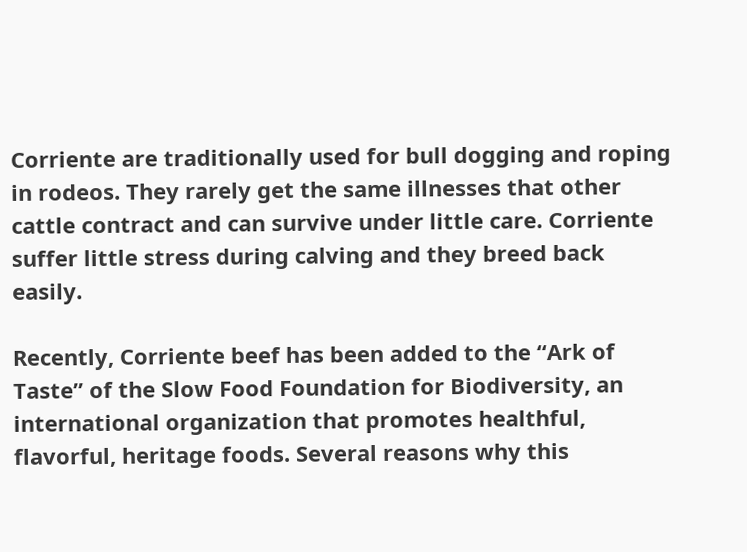Corriente are traditionally used for bull dogging and roping in rodeos. They rarely get the same illnesses that other cattle contract and can survive under little care. Corriente suffer little stress during calving and they breed back easily.

Recently, Corriente beef has been added to the “Ark of Taste” of the Slow Food Foundation for Biodiversity, an international organization that promotes healthful, flavorful, heritage foods. Several reasons why this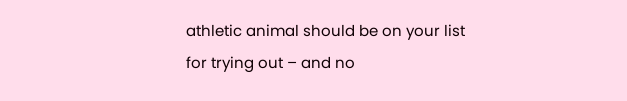athletic animal should be on your list for trying out – and no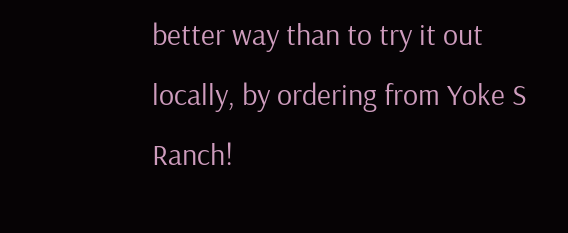better way than to try it out locally, by ordering from Yoke S Ranch!